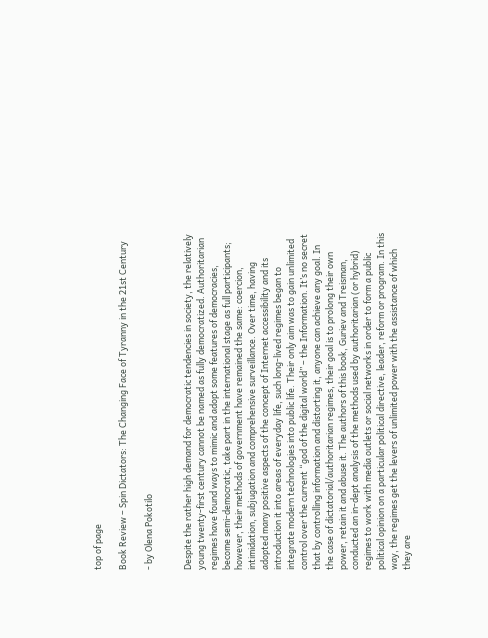top of page

Book Review – Spin Dictators: The Changing Face of Tyranny in the 21st Century

- by Olena Pokotilo


Despite the rather high demand for democratic tendencies in society, the relatively young twenty-first century cannot be named as fully democratized. Authoritarian regimes have found ways to mimic and adopt some features of democracies, become semi-democratic, take part in the international stage as full participants; however, their methods of government have remained the same: coercion, intimidation, subjugation and comprehensive surveillance. Over time, having adopted many positive aspects of the concept of Internet accessibility and its introduction it into areas of everyday life, such long-lived regimes began to integrate modern technologies into public life. Their only aim was to gain unlimited control over the current “god of the digital world” – the Information. It’s no secret that by controlling information and distorting it, anyone can achieve any goal. In the case of dictatorial/authoritarian regimes, their goal is to prolong their own power, retain it and abuse it. The authors of this book, Guriev and Treisman, conducted an in-dept analysis of the methods used by authoritarian (or hybrid) regimes to work with media outlets or social networks in order to form a public political opinion on a particular political directive, leader, reform or program. In this way, the regimes get the levers of unlimited power with the assistance of which they are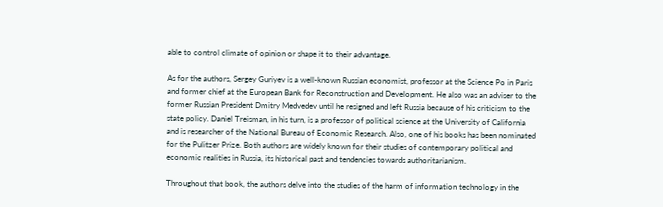able to control climate of opinion or shape it to their advantage.

As for the authors, Sergey Guriyev is a well-known Russian economist, professor at the Science Po in Paris and former chief at the European Bank for Reconstruction and Development. He also was an adviser to the former Russian President Dmitry Medvedev until he resigned and left Russia because of his criticism to the state policy. Daniel Treisman, in his turn, is a professor of political science at the University of California and is researcher of the National Bureau of Economic Research. Also, one of his books has been nominated for the Pulitzer Prize. Both authors are widely known for their studies of contemporary political and economic realities in Russia, its historical past and tendencies towards authoritarianism.

Throughout that book, the authors delve into the studies of the harm of information technology in the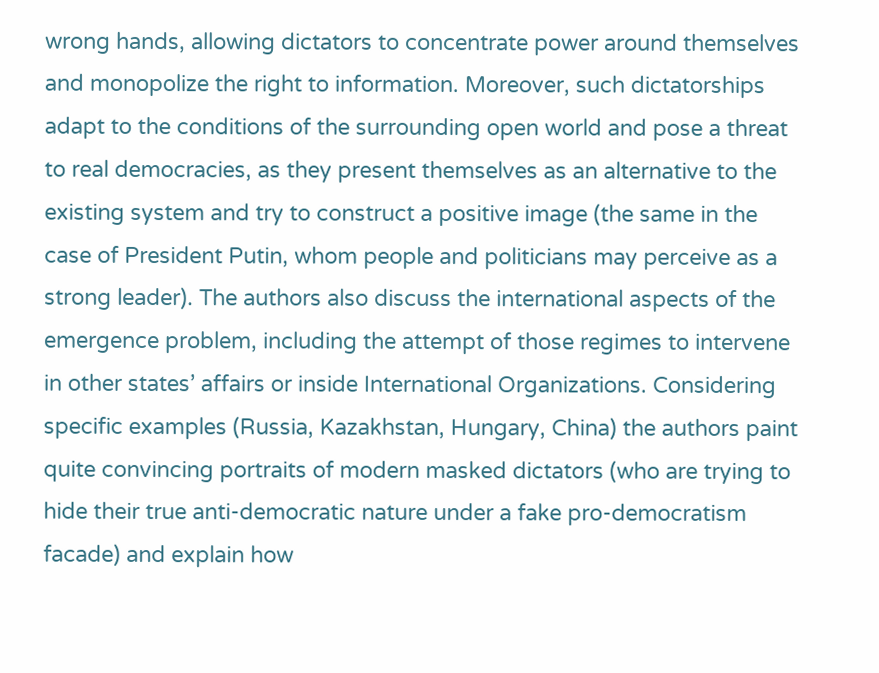wrong hands, allowing dictators to concentrate power around themselves and monopolize the right to information. Moreover, such dictatorships adapt to the conditions of the surrounding open world and pose a threat to real democracies, as they present themselves as an alternative to the existing system and try to construct a positive image (the same in the case of President Putin, whom people and politicians may perceive as a strong leader). The authors also discuss the international aspects of the emergence problem, including the attempt of those regimes to intervene in other states’ affairs or inside International Organizations. Considering specific examples (Russia, Kazakhstan, Hungary, China) the authors paint quite convincing portraits of modern masked dictators (who are trying to hide their true anti-democratic nature under a fake pro-democratism facade) and explain how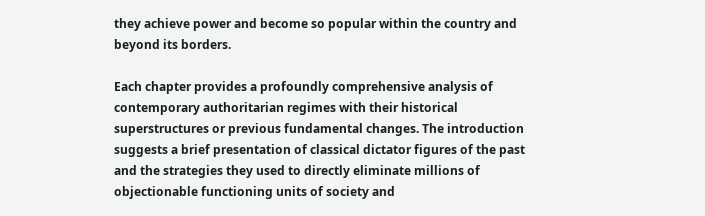they achieve power and become so popular within the country and beyond its borders.

Each chapter provides a profoundly comprehensive analysis of contemporary authoritarian regimes with their historical superstructures or previous fundamental changes. The introduction suggests a brief presentation of classical dictator figures of the past and the strategies they used to directly eliminate millions of objectionable functioning units of society and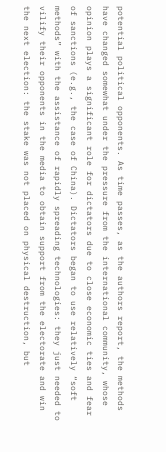potential political opponents. As time passes, as the authors report, the methods have changed somewhat under the pressure from the international community, whose opinion plays a significant role for dictators due to close economic ties and fear of sanctions (e.g., the case of China). Dictators began to use relatively “soft methods” with the assistance of rapidly spreading technologies: they just needed to vilify their opponents in the media to obtain support from the electorate and win the next election: the stake was not placed on physical destruction, but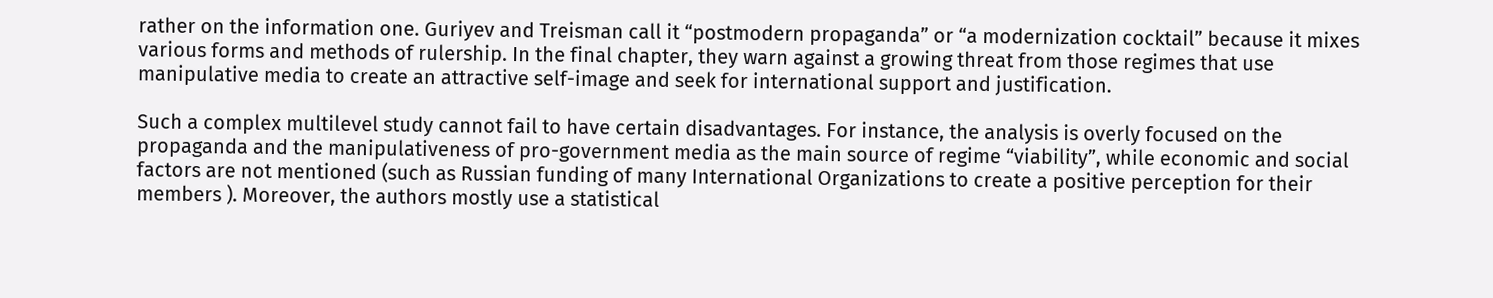rather on the information one. Guriyev and Treisman call it “postmodern propaganda” or “a modernization cocktail” because it mixes various forms and methods of rulership. In the final chapter, they warn against a growing threat from those regimes that use manipulative media to create an attractive self-image and seek for international support and justification.

Such a complex multilevel study cannot fail to have certain disadvantages. For instance, the analysis is overly focused on the propaganda and the manipulativeness of pro-government media as the main source of regime “viability”, while economic and social factors are not mentioned (such as Russian funding of many International Organizations to create a positive perception for their members ). Moreover, the authors mostly use a statistical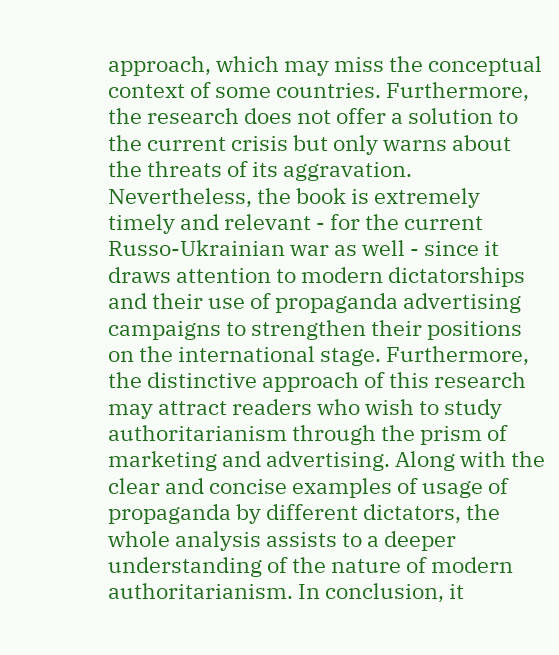approach, which may miss the conceptual context of some countries. Furthermore, the research does not offer a solution to the current crisis but only warns about the threats of its aggravation. Nevertheless, the book is extremely timely and relevant - for the current Russo-Ukrainian war as well - since it draws attention to modern dictatorships and their use of propaganda advertising campaigns to strengthen their positions on the international stage. Furthermore, the distinctive approach of this research may attract readers who wish to study authoritarianism through the prism of marketing and advertising. Along with the clear and concise examples of usage of propaganda by different dictators, the whole analysis assists to a deeper understanding of the nature of modern authoritarianism. In conclusion, it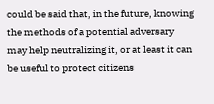could be said that, in the future, knowing the methods of a potential adversary may help neutralizing it, or at least it can be useful to protect citizens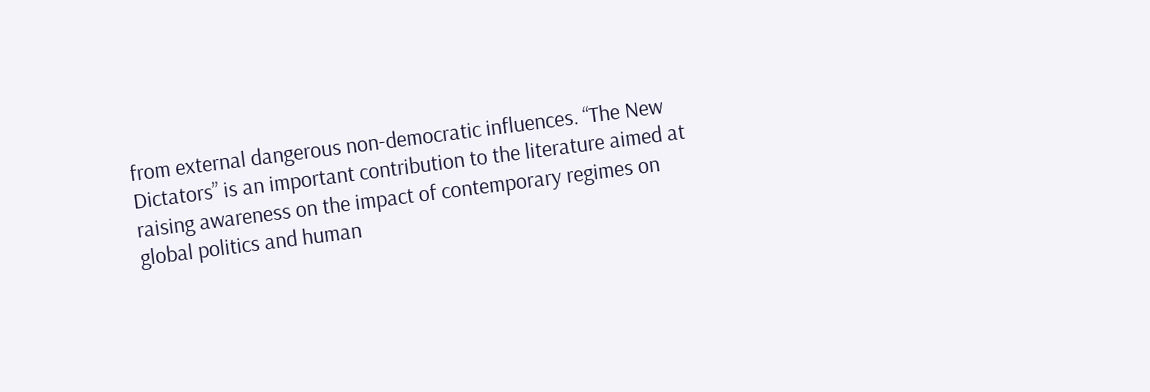from external dangerous non-democratic influences. “The New Dictators” is an important contribution to the literature aimed at raising awareness on the impact of contemporary regimes on global politics and human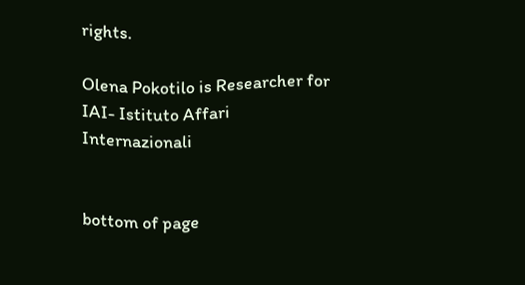rights.

Olena Pokotilo is Researcher for IAI- Istituto Affari Internazionali


bottom of page